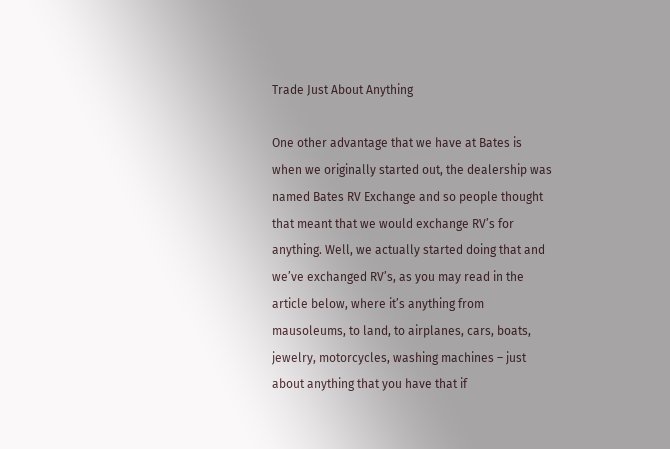Trade Just About Anything

One other advantage that we have at Bates is when we originally started out, the dealership was named Bates RV Exchange and so people thought that meant that we would exchange RV’s for anything. Well, we actually started doing that and we’ve exchanged RV’s, as you may read in the article below, where it’s anything from mausoleums, to land, to airplanes, cars, boats, jewelry, motorcycles, washing machines – just about anything that you have that if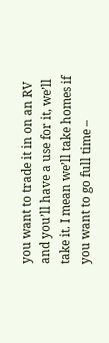you want to trade it in on an RV and you’ll have a use for it, we’ll take it. I mean we’ll take homes if you want to go full time –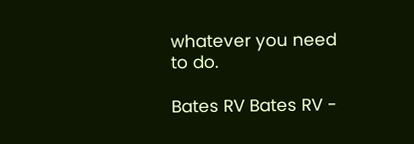whatever you need to do.

Bates RV Bates RV -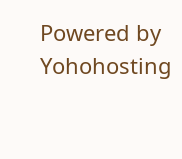Powered by Yohohosting